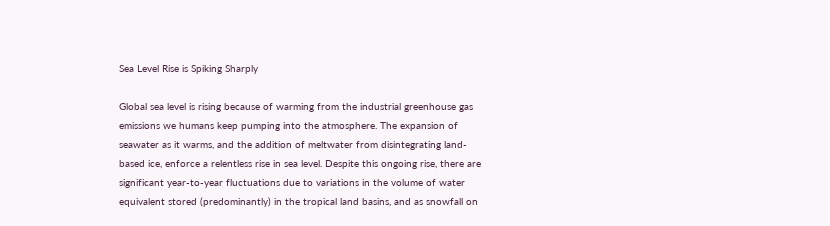Sea Level Rise is Spiking Sharply

Global sea level is rising because of warming from the industrial greenhouse gas emissions we humans keep pumping into the atmosphere. The expansion of seawater as it warms, and the addition of meltwater from disintegrating land-based ice, enforce a relentless rise in sea level. Despite this ongoing rise, there are significant year-to-year fluctuations due to variations in the volume of water equivalent stored (predominantly) in the tropical land basins, and as snowfall on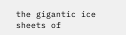the gigantic ice sheets of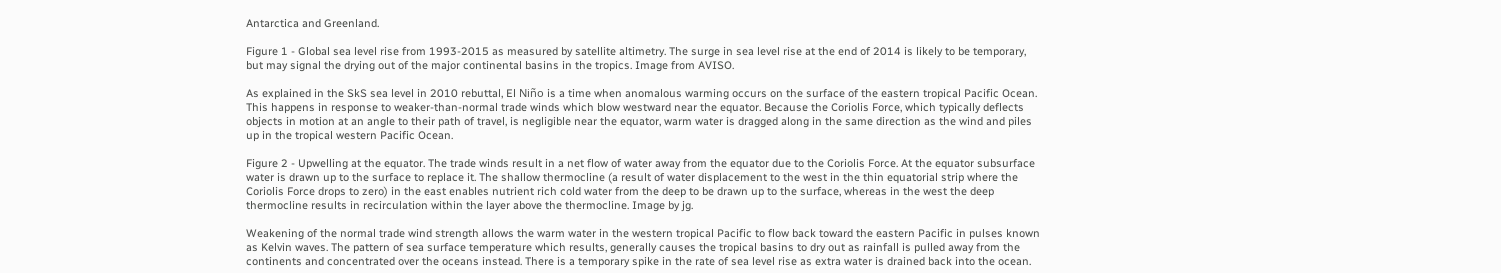Antarctica and Greenland.

Figure 1 - Global sea level rise from 1993-2015 as measured by satellite altimetry. The surge in sea level rise at the end of 2014 is likely to be temporary, but may signal the drying out of the major continental basins in the tropics. Image from AVISO.

As explained in the SkS sea level in 2010 rebuttal, El Niño is a time when anomalous warming occurs on the surface of the eastern tropical Pacific Ocean. This happens in response to weaker-than-normal trade winds which blow westward near the equator. Because the Coriolis Force, which typically deflects objects in motion at an angle to their path of travel, is negligible near the equator, warm water is dragged along in the same direction as the wind and piles up in the tropical western Pacific Ocean.

Figure 2 - Upwelling at the equator. The trade winds result in a net flow of water away from the equator due to the Coriolis Force. At the equator subsurface water is drawn up to the surface to replace it. The shallow thermocline (a result of water displacement to the west in the thin equatorial strip where the Coriolis Force drops to zero) in the east enables nutrient rich cold water from the deep to be drawn up to the surface, whereas in the west the deep thermocline results in recirculation within the layer above the thermocline. Image by jg.

Weakening of the normal trade wind strength allows the warm water in the western tropical Pacific to flow back toward the eastern Pacific in pulses known as Kelvin waves. The pattern of sea surface temperature which results, generally causes the tropical basins to dry out as rainfall is pulled away from the continents and concentrated over the oceans instead. There is a temporary spike in the rate of sea level rise as extra water is drained back into the ocean.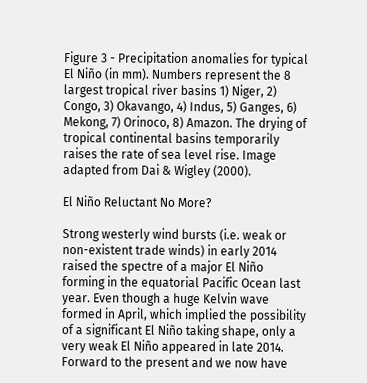Figure 3 - Precipitation anomalies for typical El Niño (in mm). Numbers represent the 8 largest tropical river basins 1) Niger, 2) Congo, 3) Okavango, 4) Indus, 5) Ganges, 6) Mekong, 7) Orinoco, 8) Amazon. The drying of tropical continental basins temporarily raises the rate of sea level rise. Image adapted from Dai & Wigley (2000).

El Niño Reluctant No More?

Strong westerly wind bursts (i.e. weak or non-existent trade winds) in early 2014 raised the spectre of a major El Niño forming in the equatorial Pacific Ocean last year. Even though a huge Kelvin wave formed in April, which implied the possibility of a significant El Niño taking shape, only a very weak El Niño appeared in late 2014. Forward to the present and we now have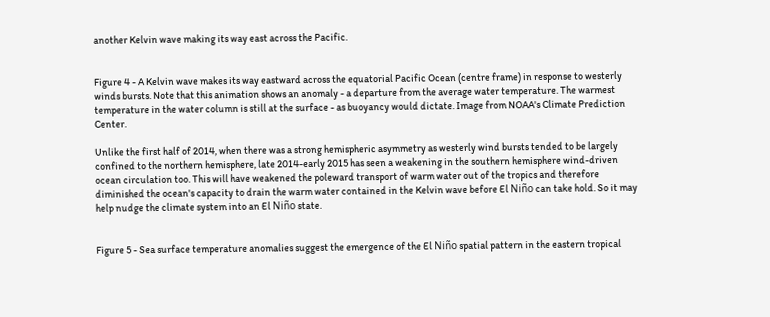another Kelvin wave making its way east across the Pacific.


Figure 4 - A Kelvin wave makes its way eastward across the equatorial Pacific Ocean (centre frame) in response to westerly winds bursts. Note that this animation shows an anomaly - a departure from the average water temperature. The warmest temperature in the water column is still at the surface - as buoyancy would dictate. Image from NOAA's Climate Prediction Center.

Unlike the first half of 2014, when there was a strong hemispheric asymmetry as westerly wind bursts tended to be largely confined to the northern hemisphere, late 2014-early 2015 has seen a weakening in the southern hemisphere wind-driven ocean circulation too. This will have weakened the poleward transport of warm water out of the tropics and therefore diminished the ocean's capacity to drain the warm water contained in the Kelvin wave before El Niño can take hold. So it may help nudge the climate system into an El Niño state.


Figure 5 - Sea surface temperature anomalies suggest the emergence of the El Niño spatial pattern in the eastern tropical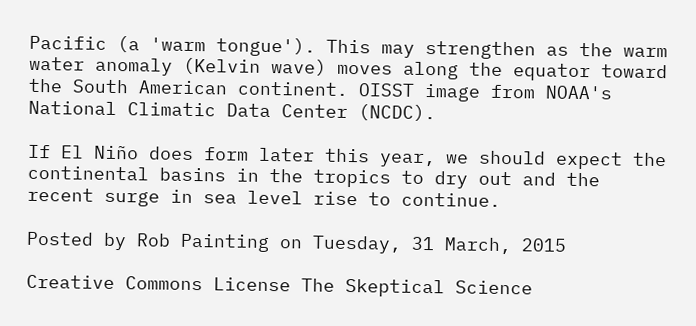Pacific (a 'warm tongue'). This may strengthen as the warm water anomaly (Kelvin wave) moves along the equator toward the South American continent. OISST image from NOAA's National Climatic Data Center (NCDC).

If El Niño does form later this year, we should expect the continental basins in the tropics to dry out and the recent surge in sea level rise to continue.

Posted by Rob Painting on Tuesday, 31 March, 2015

Creative Commons License The Skeptical Science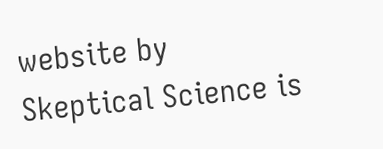website by Skeptical Science is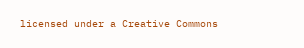licensed under a Creative Commons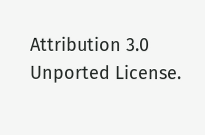Attribution 3.0 Unported License.